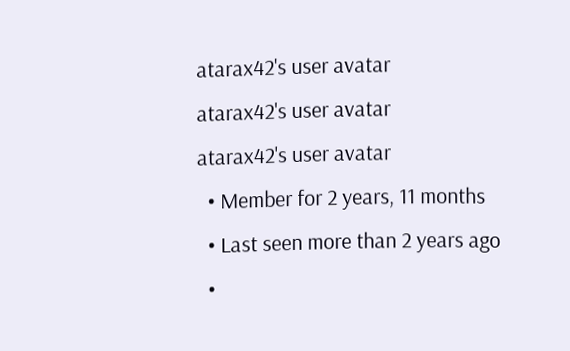atarax42's user avatar
atarax42's user avatar
atarax42's user avatar
  • Member for 2 years, 11 months
  • Last seen more than 2 years ago
  •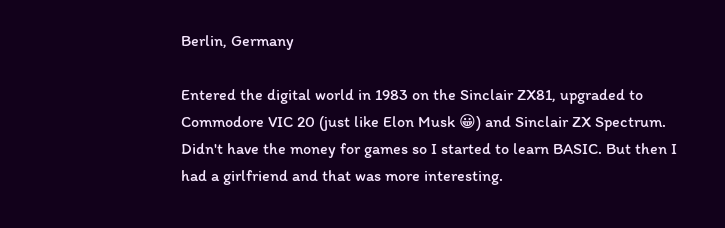Berlin, Germany

Entered the digital world in 1983 on the Sinclair ZX81, upgraded to Commodore VIC 20 (just like Elon Musk 😀) and Sinclair ZX Spectrum. Didn't have the money for games so I started to learn BASIC. But then I had a girlfriend and that was more interesting.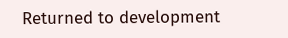Returned to development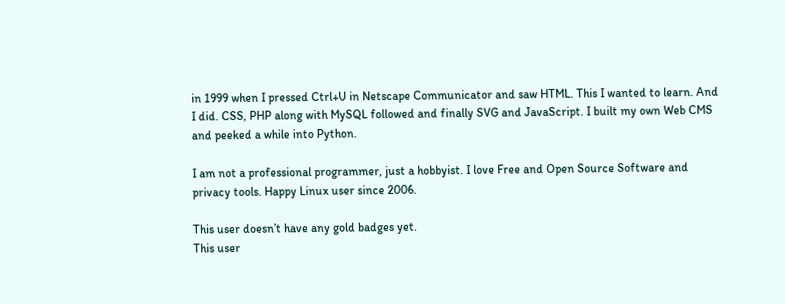in 1999 when I pressed Ctrl+U in Netscape Communicator and saw HTML. This I wanted to learn. And I did. CSS, PHP along with MySQL followed and finally SVG and JavaScript. I built my own Web CMS and peeked a while into Python.

I am not a professional programmer, just a hobbyist. I love Free and Open Source Software and privacy tools. Happy Linux user since 2006.

This user doesn’t have any gold badges yet.
This user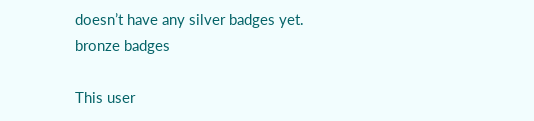doesn’t have any silver badges yet.
bronze badges

This user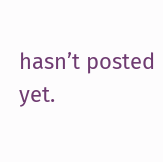hasn’t posted yet.